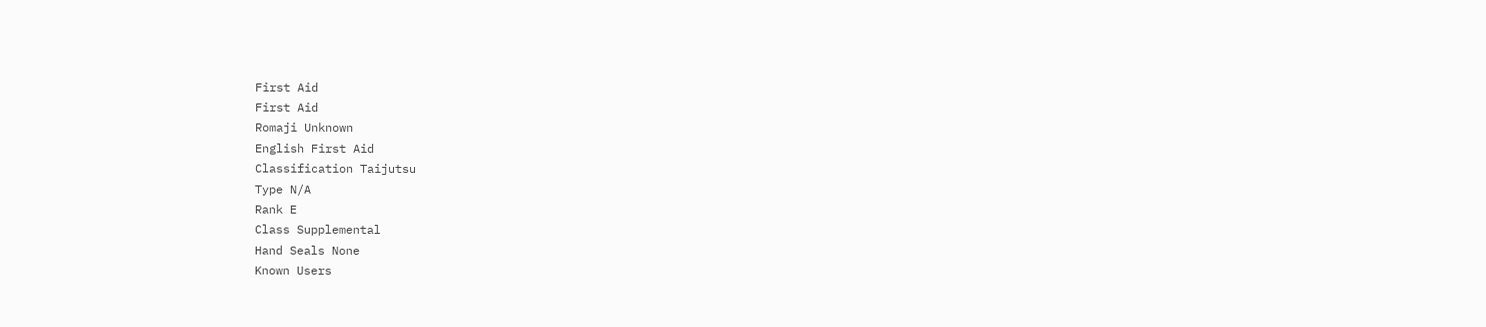First Aid
First Aid
Romaji Unknown
English First Aid
Classification Taijutsu
Type N/A
Rank E
Class Supplemental
Hand Seals None
Known Users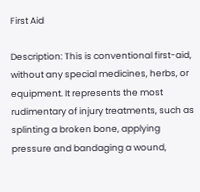First Aid

Description: This is conventional first-aid, without any special medicines, herbs, or equipment. It represents the most rudimentary of injury treatments, such as splinting a broken bone, applying pressure and bandaging a wound,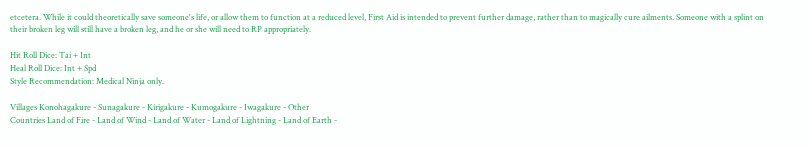etcetera. While it could theoretically save someone's life, or allow them to function at a reduced level, First Aid is intended to prevent further damage, rather than to magically cure ailments. Someone with a splint on their broken leg will still have a broken leg, and he or she will need to RP appropriately.

Hit Roll Dice: Tai + Int
Heal Roll Dice: Int + Spd
Style Recommendation: Medical Ninja only.

Villages Konohagakure - Sunagakure - Kirigakure - Kumogakure - Iwagakure - Other
Countries Land of Fire - Land of Wind - Land of Water - Land of Lightning - Land of Earth -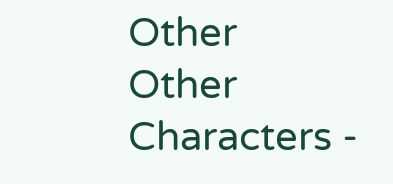Other
Other Characters -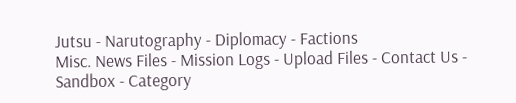Jutsu - Narutography - Diplomacy - Factions
Misc. News Files - Mission Logs - Upload Files - Contact Us - Sandbox - Category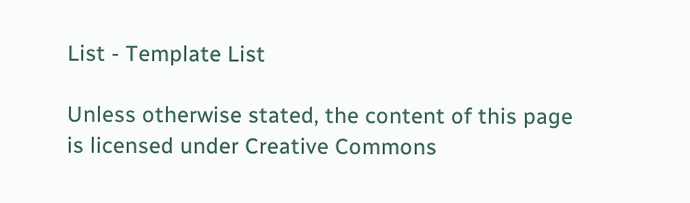List - Template List

Unless otherwise stated, the content of this page is licensed under Creative Commons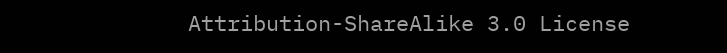Attribution-ShareAlike 3.0 License